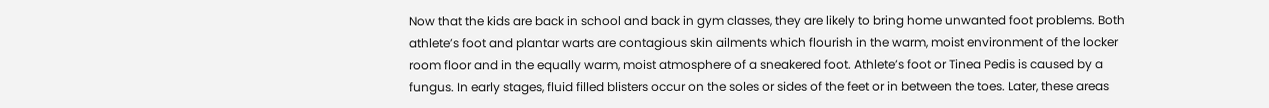Now that the kids are back in school and back in gym classes, they are likely to bring home unwanted foot problems. Both athlete’s foot and plantar warts are contagious skin ailments which flourish in the warm, moist environment of the locker room floor and in the equally warm, moist atmosphere of a sneakered foot. Athlete’s foot or Tinea Pedis is caused by a fungus. In early stages, fluid filled blisters occur on the soles or sides of the feet or in between the toes. Later, these areas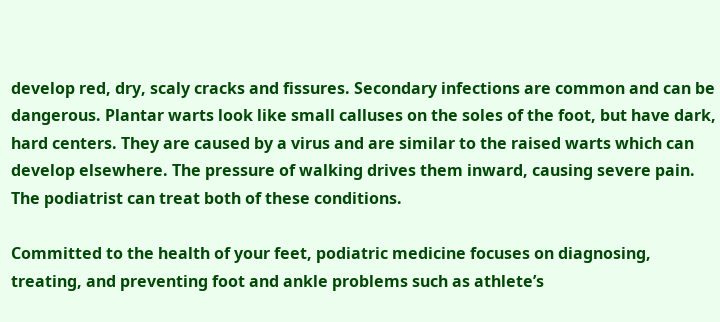develop red, dry, scaly cracks and fissures. Secondary infections are common and can be dangerous. Plantar warts look like small calluses on the soles of the foot, but have dark, hard centers. They are caused by a virus and are similar to the raised warts which can develop elsewhere. The pressure of walking drives them inward, causing severe pain. The podiatrist can treat both of these conditions.

Committed to the health of your feet, podiatric medicine focuses on diagnosing, treating, and preventing foot and ankle problems such as athlete’s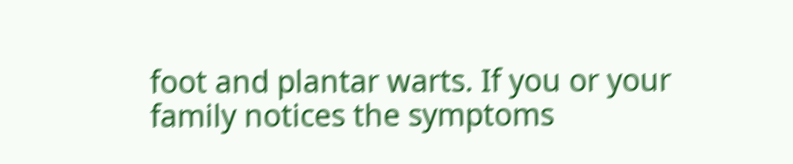foot and plantar warts. If you or your family notices the symptoms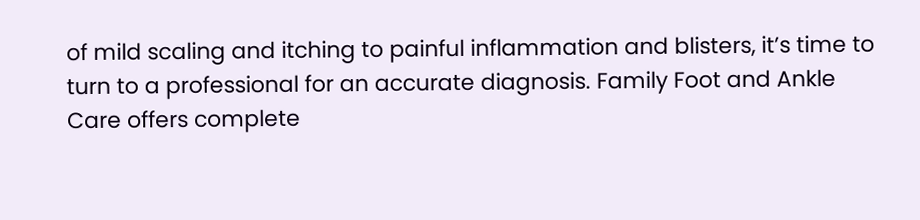of mild scaling and itching to painful inflammation and blisters, it’s time to turn to a professional for an accurate diagnosis. Family Foot and Ankle Care offers complete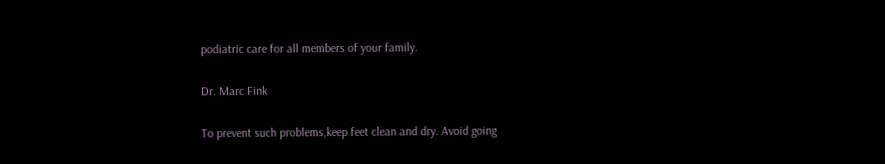podiatric care for all members of your family.

Dr. Marc Fink

To prevent such problems,keep feet clean and dry. Avoid going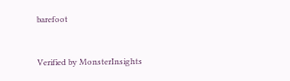barefoot


Verified by MonsterInsights